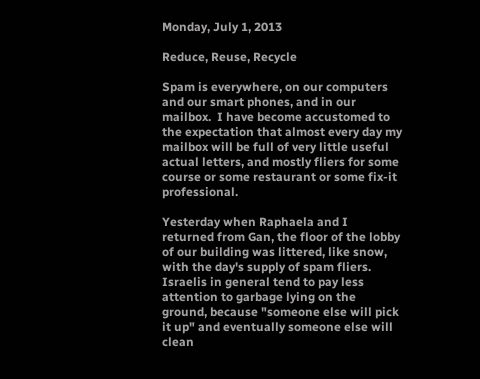Monday, July 1, 2013

Reduce, Reuse, Recycle

Spam is everywhere, on our computers and our smart phones, and in our mailbox.  I have become accustomed to the expectation that almost every day my mailbox will be full of very little useful actual letters, and mostly fliers for some course or some restaurant or some fix-it professional.

Yesterday when Raphaela and I returned from Gan, the floor of the lobby of our building was littered, like snow, with the day's supply of spam fliers.  Israelis in general tend to pay less attention to garbage lying on the ground, because "someone else will pick it up" and eventually someone else will clean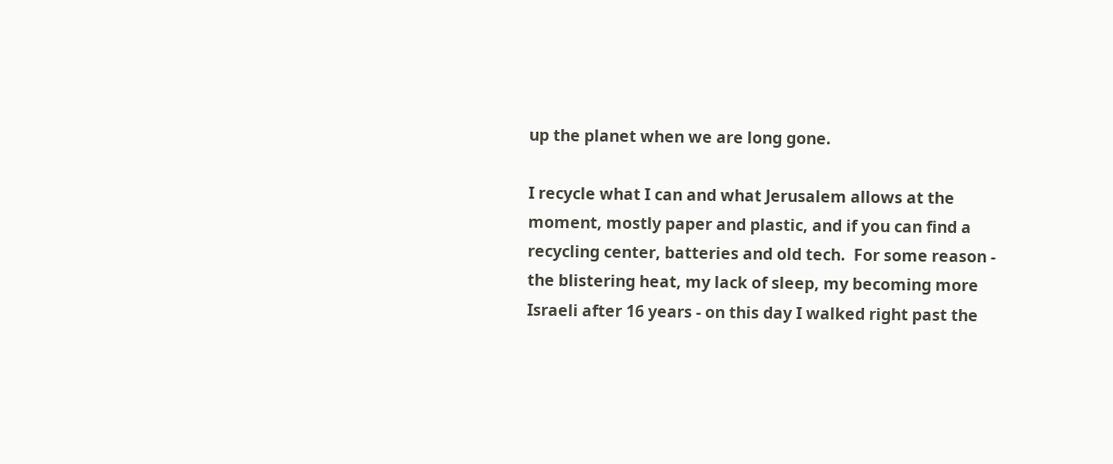up the planet when we are long gone.

I recycle what I can and what Jerusalem allows at the moment, mostly paper and plastic, and if you can find a recycling center, batteries and old tech.  For some reason - the blistering heat, my lack of sleep, my becoming more Israeli after 16 years - on this day I walked right past the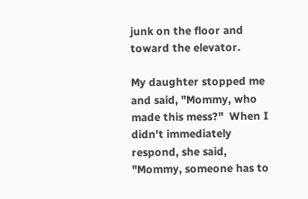junk on the floor and toward the elevator.

My daughter stopped me and said, "Mommy, who made this mess?"  When I didn't immediately respond, she said, "Mommy, someone has to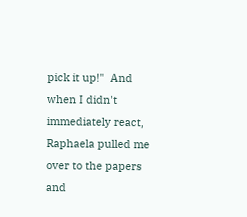pick it up!"  And when I didn't immediately react, Raphaela pulled me over to the papers and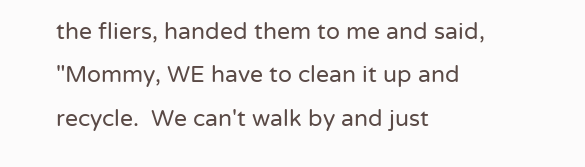the fliers, handed them to me and said, "Mommy, WE have to clean it up and recycle.  We can't walk by and just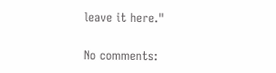leave it here."

No comments: